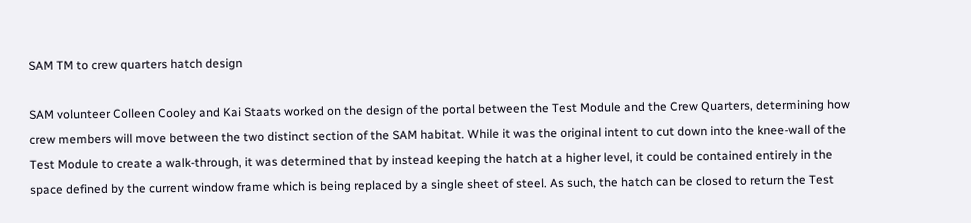SAM TM to crew quarters hatch design

SAM volunteer Colleen Cooley and Kai Staats worked on the design of the portal between the Test Module and the Crew Quarters, determining how crew members will move between the two distinct section of the SAM habitat. While it was the original intent to cut down into the knee-wall of the Test Module to create a walk-through, it was determined that by instead keeping the hatch at a higher level, it could be contained entirely in the space defined by the current window frame which is being replaced by a single sheet of steel. As such, the hatch can be closed to return the Test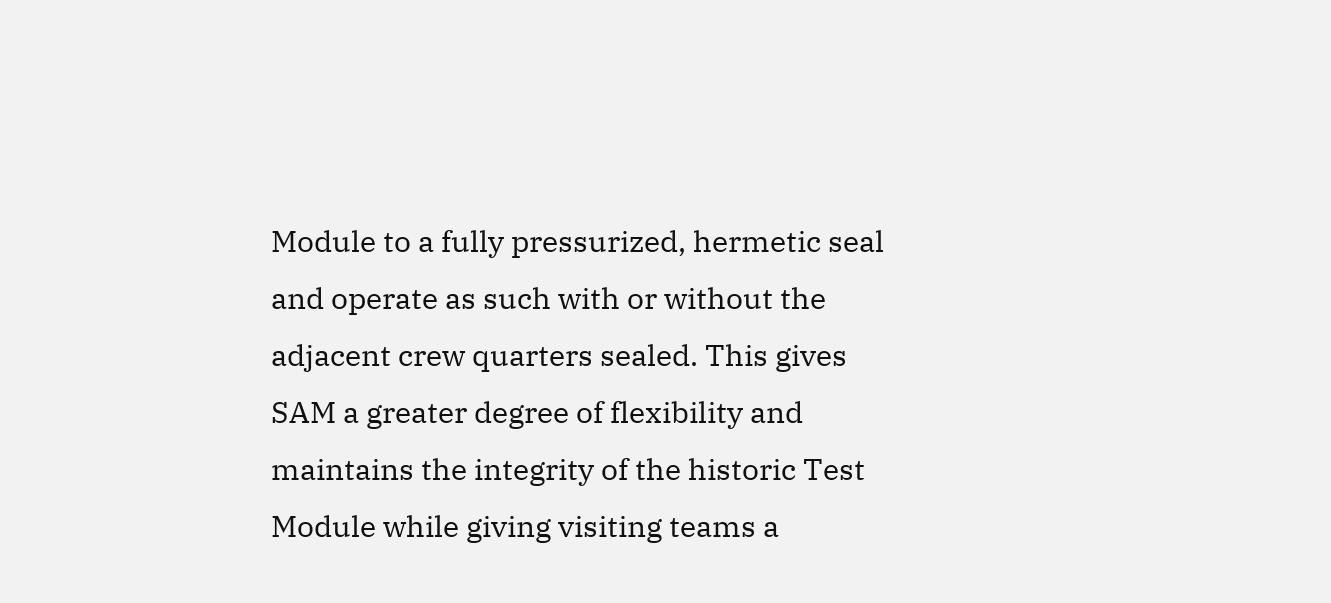Module to a fully pressurized, hermetic seal and operate as such with or without the adjacent crew quarters sealed. This gives SAM a greater degree of flexibility and maintains the integrity of the historic Test Module while giving visiting teams a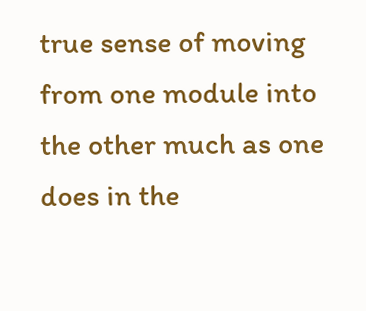true sense of moving from one module into the other much as one does in the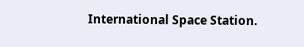International Space Station.